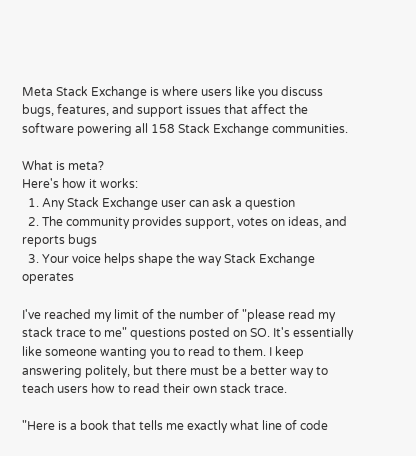Meta Stack Exchange is where users like you discuss bugs, features, and support issues that affect the software powering all 158 Stack Exchange communities.

What is meta?
Here's how it works:
  1. Any Stack Exchange user can ask a question
  2. The community provides support, votes on ideas, and reports bugs
  3. Your voice helps shape the way Stack Exchange operates

I've reached my limit of the number of "please read my stack trace to me" questions posted on SO. It's essentially like someone wanting you to read to them. I keep answering politely, but there must be a better way to teach users how to read their own stack trace.

"Here is a book that tells me exactly what line of code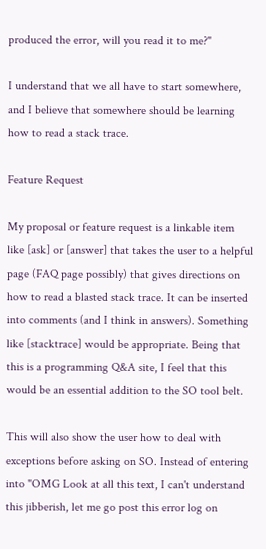produced the error, will you read it to me?"

I understand that we all have to start somewhere, and I believe that somewhere should be learning how to read a stack trace.

Feature Request

My proposal or feature request is a linkable item like [ask] or [answer] that takes the user to a helpful page (FAQ page possibly) that gives directions on how to read a blasted stack trace. It can be inserted into comments (and I think in answers). Something like [stacktrace] would be appropriate. Being that this is a programming Q&A site, I feel that this would be an essential addition to the SO tool belt.

This will also show the user how to deal with exceptions before asking on SO. Instead of entering into "OMG Look at all this text, I can't understand this jibberish, let me go post this error log on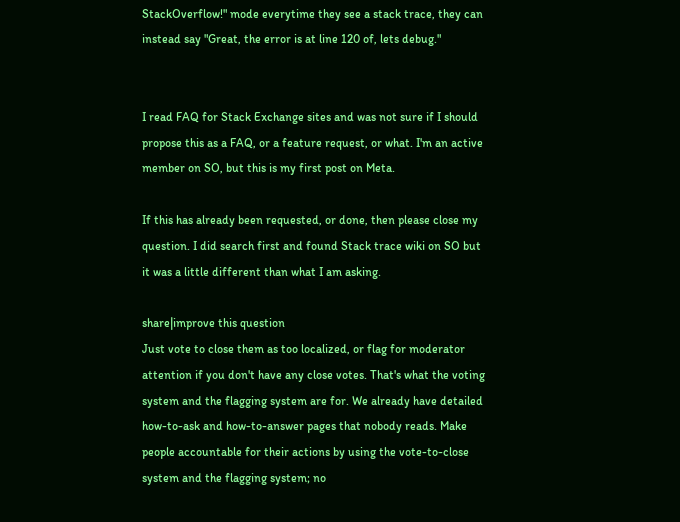StackOverflow!" mode everytime they see a stack trace, they can instead say "Great, the error is at line 120 of, lets debug."


I read FAQ for Stack Exchange sites and was not sure if I should propose this as a FAQ, or a feature request, or what. I'm an active member on SO, but this is my first post on Meta.

If this has already been requested, or done, then please close my question. I did search first and found Stack trace wiki on SO but it was a little different than what I am asking.

share|improve this question
Just vote to close them as too localized, or flag for moderator attention if you don't have any close votes. That's what the voting system and the flagging system are for. We already have detailed how-to-ask and how-to-answer pages that nobody reads. Make people accountable for their actions by using the vote-to-close system and the flagging system; no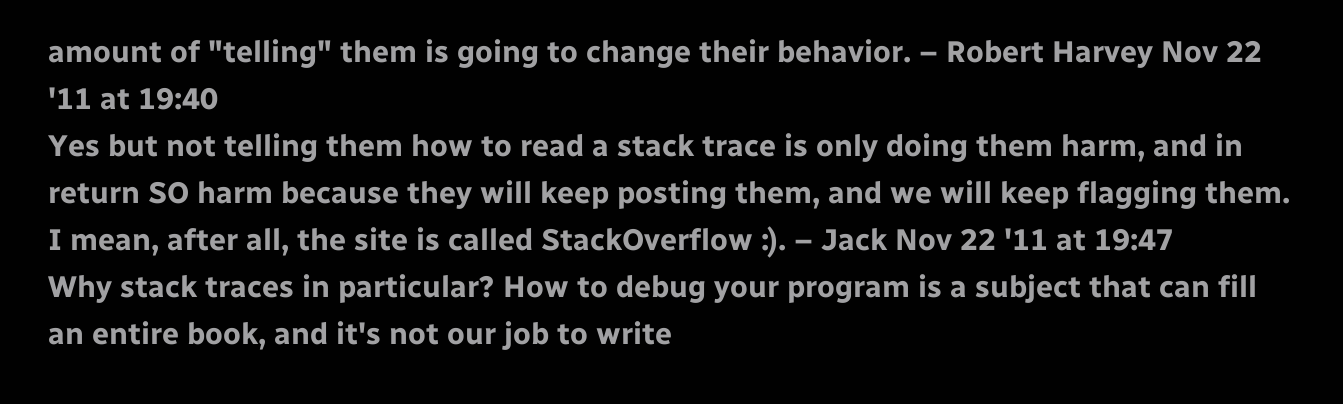amount of "telling" them is going to change their behavior. – Robert Harvey Nov 22 '11 at 19:40
Yes but not telling them how to read a stack trace is only doing them harm, and in return SO harm because they will keep posting them, and we will keep flagging them. I mean, after all, the site is called StackOverflow :). – Jack Nov 22 '11 at 19:47
Why stack traces in particular? How to debug your program is a subject that can fill an entire book, and it's not our job to write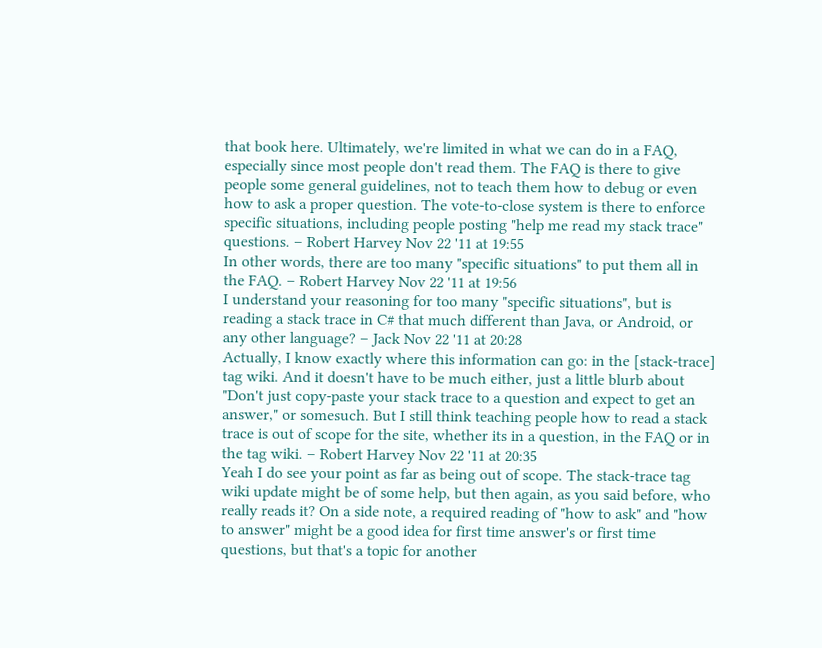that book here. Ultimately, we're limited in what we can do in a FAQ, especially since most people don't read them. The FAQ is there to give people some general guidelines, not to teach them how to debug or even how to ask a proper question. The vote-to-close system is there to enforce specific situations, including people posting "help me read my stack trace" questions. – Robert Harvey Nov 22 '11 at 19:55
In other words, there are too many "specific situations" to put them all in the FAQ. – Robert Harvey Nov 22 '11 at 19:56
I understand your reasoning for too many "specific situations", but is reading a stack trace in C# that much different than Java, or Android, or any other language? – Jack Nov 22 '11 at 20:28
Actually, I know exactly where this information can go: in the [stack-trace] tag wiki. And it doesn't have to be much either, just a little blurb about "Don't just copy-paste your stack trace to a question and expect to get an answer," or somesuch. But I still think teaching people how to read a stack trace is out of scope for the site, whether its in a question, in the FAQ or in the tag wiki. – Robert Harvey Nov 22 '11 at 20:35
Yeah I do see your point as far as being out of scope. The stack-trace tag wiki update might be of some help, but then again, as you said before, who really reads it? On a side note, a required reading of "how to ask" and "how to answer" might be a good idea for first time answer's or first time questions, but that's a topic for another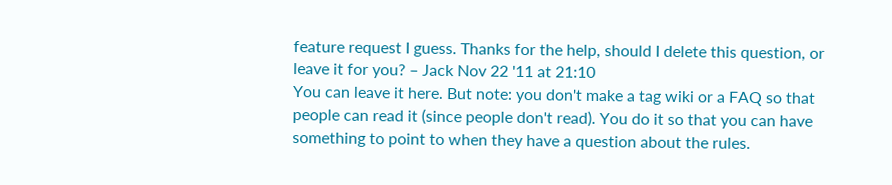feature request I guess. Thanks for the help, should I delete this question, or leave it for you? – Jack Nov 22 '11 at 21:10
You can leave it here. But note: you don't make a tag wiki or a FAQ so that people can read it (since people don't read). You do it so that you can have something to point to when they have a question about the rules.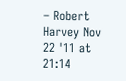– Robert Harvey Nov 22 '11 at 21:14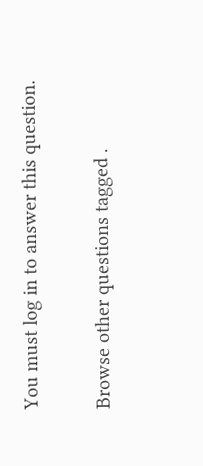You must log in to answer this question.

Browse other questions tagged .